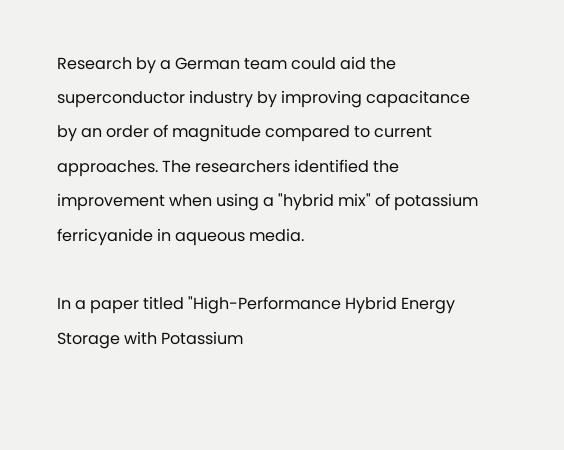Research by a German team could aid the superconductor industry by improving capacitance by an order of magnitude compared to current approaches. The researchers identified the improvement when using a "hybrid mix" of potassium ferricyanide in aqueous media.

In a paper titled "High-Performance Hybrid Energy Storage with Potassium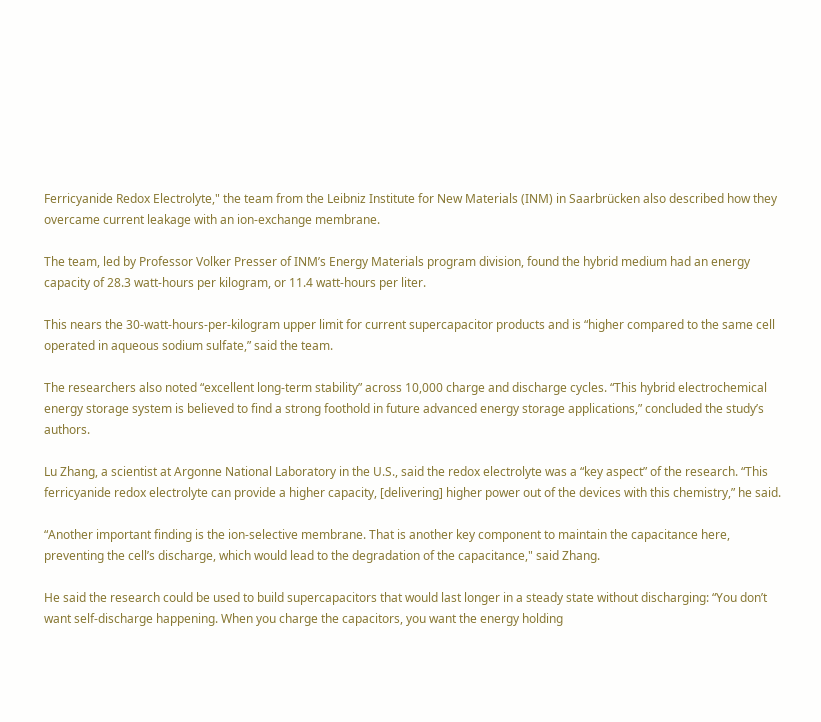Ferricyanide Redox Electrolyte," the team from the Leibniz Institute for New Materials (INM) in Saarbrücken also described how they overcame current leakage with an ion-exchange membrane.

The team, led by Professor Volker Presser of INM’s Energy Materials program division, found the hybrid medium had an energy capacity of 28.3 watt-hours per kilogram, or 11.4 watt-hours per liter.

This nears the 30-watt-hours-per-kilogram upper limit for current supercapacitor products and is “higher compared to the same cell operated in aqueous sodium sulfate,” said the team.

The researchers also noted “excellent long-term stability” across 10,000 charge and discharge cycles. “This hybrid electrochemical energy storage system is believed to find a strong foothold in future advanced energy storage applications,” concluded the study’s authors.

Lu Zhang, a scientist at Argonne National Laboratory in the U.S., said the redox electrolyte was a “key aspect” of the research. “This ferricyanide redox electrolyte can provide a higher capacity, [delivering] higher power out of the devices with this chemistry,” he said.

“Another important finding is the ion-selective membrane. That is another key component to maintain the capacitance here, preventing the cell’s discharge, which would lead to the degradation of the capacitance," said Zhang.

He said the research could be used to build supercapacitors that would last longer in a steady state without discharging: “You don’t want self-discharge happening. When you charge the capacitors, you want the energy holding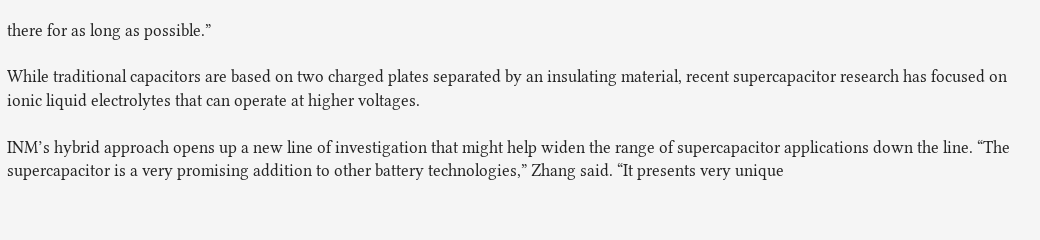there for as long as possible.”

While traditional capacitors are based on two charged plates separated by an insulating material, recent supercapacitor research has focused on ionic liquid electrolytes that can operate at higher voltages.

INM’s hybrid approach opens up a new line of investigation that might help widen the range of supercapacitor applications down the line. “The supercapacitor is a very promising addition to other battery technologies,” Zhang said. “It presents very unique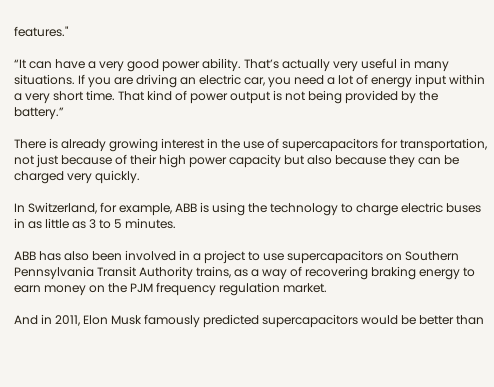features."

“It can have a very good power ability. That’s actually very useful in many situations. If you are driving an electric car, you need a lot of energy input within a very short time. That kind of power output is not being provided by the battery.”

There is already growing interest in the use of supercapacitors for transportation, not just because of their high power capacity but also because they can be charged very quickly.

In Switzerland, for example, ABB is using the technology to charge electric buses in as little as 3 to 5 minutes.

ABB has also been involved in a project to use supercapacitors on Southern Pennsylvania Transit Authority trains, as a way of recovering braking energy to earn money on the PJM frequency regulation market.

And in 2011, Elon Musk famously predicted supercapacitors would be better than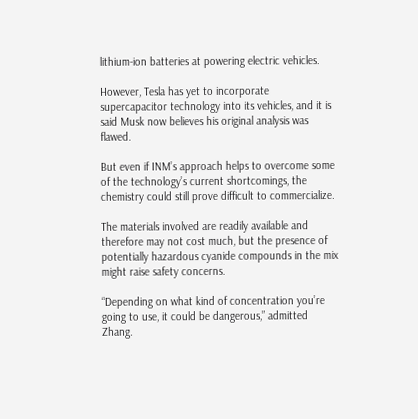lithium-ion batteries at powering electric vehicles.

However, Tesla has yet to incorporate supercapacitor technology into its vehicles, and it is said Musk now believes his original analysis was flawed.

But even if INM’s approach helps to overcome some of the technology’s current shortcomings, the chemistry could still prove difficult to commercialize.

The materials involved are readily available and therefore may not cost much, but the presence of potentially hazardous cyanide compounds in the mix might raise safety concerns.

“Depending on what kind of concentration you’re going to use, it could be dangerous,” admitted Zhang.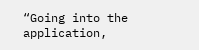“Going into the application,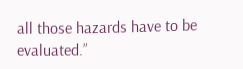all those hazards have to be evaluated.”